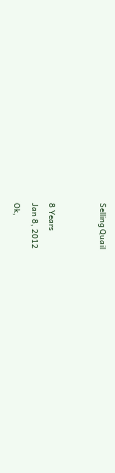Selling Quail


8 Years
Jan 8, 2012
Ok,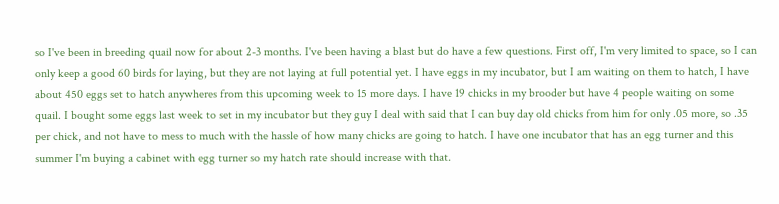so I've been in breeding quail now for about 2-3 months. I've been having a blast but do have a few questions. First off, I'm very limited to space, so I can only keep a good 60 birds for laying, but they are not laying at full potential yet. I have eggs in my incubator, but I am waiting on them to hatch, I have about 450 eggs set to hatch anywheres from this upcoming week to 15 more days. I have 19 chicks in my brooder but have 4 people waiting on some quail. I bought some eggs last week to set in my incubator but they guy I deal with said that I can buy day old chicks from him for only .05 more, so .35 per chick, and not have to mess to much with the hassle of how many chicks are going to hatch. I have one incubator that has an egg turner and this summer I'm buying a cabinet with egg turner so my hatch rate should increase with that.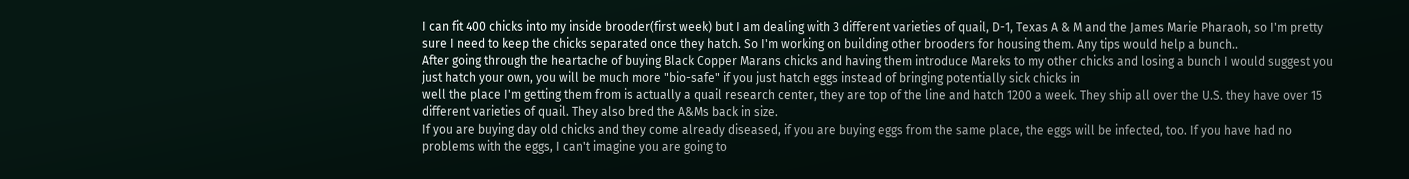I can fit 400 chicks into my inside brooder(first week) but I am dealing with 3 different varieties of quail, D-1, Texas A & M and the James Marie Pharaoh, so I'm pretty sure I need to keep the chicks separated once they hatch. So I'm working on building other brooders for housing them. Any tips would help a bunch..
After going through the heartache of buying Black Copper Marans chicks and having them introduce Mareks to my other chicks and losing a bunch I would suggest you just hatch your own, you will be much more "bio-safe" if you just hatch eggs instead of bringing potentially sick chicks in
well the place I'm getting them from is actually a quail research center, they are top of the line and hatch 1200 a week. They ship all over the U.S. they have over 15 different varieties of quail. They also bred the A&Ms back in size.
If you are buying day old chicks and they come already diseased, if you are buying eggs from the same place, the eggs will be infected, too. If you have had no problems with the eggs, I can't imagine you are going to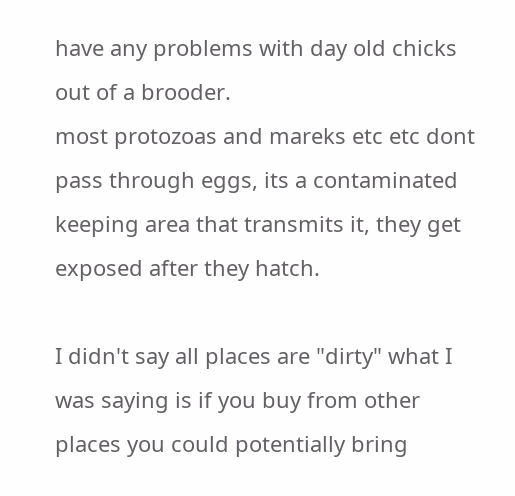have any problems with day old chicks out of a brooder.
most protozoas and mareks etc etc dont pass through eggs, its a contaminated keeping area that transmits it, they get exposed after they hatch.

I didn't say all places are "dirty" what I was saying is if you buy from other places you could potentially bring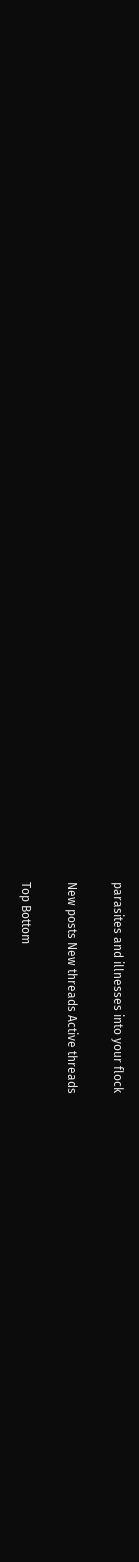parasites and illnesses into your flock

New posts New threads Active threads

Top Bottom